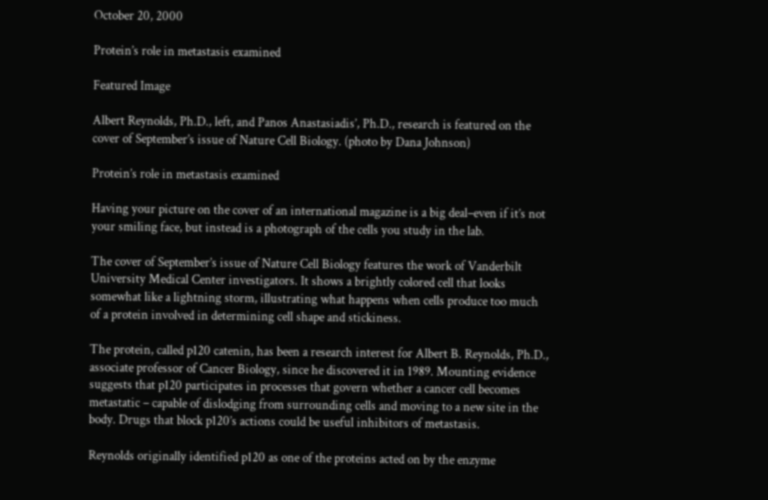October 20, 2000

Protein’s role in metastasis examined

Featured Image

Albert Reynolds, Ph.D., left, and Panos Anastasiadis’, Ph.D., research is featured on the cover of September’s issue of Nature Cell Biology. (photo by Dana Johnson)

Protein’s role in metastasis examined

Having your picture on the cover of an international magazine is a big deal–even if it’s not your smiling face, but instead is a photograph of the cells you study in the lab.

The cover of September’s issue of Nature Cell Biology features the work of Vanderbilt University Medical Center investigators. It shows a brightly colored cell that looks somewhat like a lightning storm, illustrating what happens when cells produce too much of a protein involved in determining cell shape and stickiness.

The protein, called p120 catenin, has been a research interest for Albert B. Reynolds, Ph.D., associate professor of Cancer Biology, since he discovered it in 1989. Mounting evidence suggests that p120 participates in processes that govern whether a cancer cell becomes metastatic – capable of dislodging from surrounding cells and moving to a new site in the body. Drugs that block p120’s actions could be useful inhibitors of metastasis.

Reynolds originally identified p120 as one of the proteins acted on by the enzyme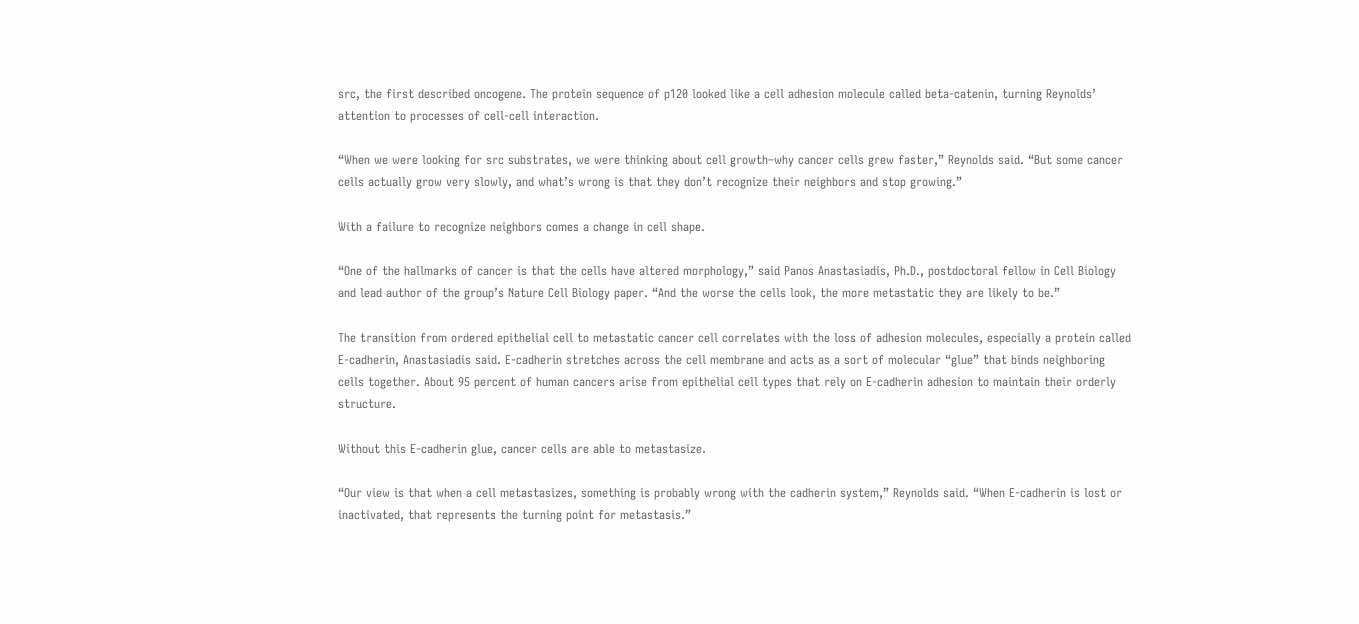src, the first described oncogene. The protein sequence of p120 looked like a cell adhesion molecule called beta-catenin, turning Reynolds’ attention to processes of cell-cell interaction.

“When we were looking for src substrates, we were thinking about cell growth–why cancer cells grew faster,” Reynolds said. “But some cancer cells actually grow very slowly, and what’s wrong is that they don’t recognize their neighbors and stop growing.”

With a failure to recognize neighbors comes a change in cell shape.

“One of the hallmarks of cancer is that the cells have altered morphology,” said Panos Anastasiadis, Ph.D., postdoctoral fellow in Cell Biology and lead author of the group’s Nature Cell Biology paper. “And the worse the cells look, the more metastatic they are likely to be.”

The transition from ordered epithelial cell to metastatic cancer cell correlates with the loss of adhesion molecules, especially a protein called E-cadherin, Anastasiadis said. E-cadherin stretches across the cell membrane and acts as a sort of molecular “glue” that binds neighboring cells together. About 95 percent of human cancers arise from epithelial cell types that rely on E-cadherin adhesion to maintain their orderly structure.

Without this E-cadherin glue, cancer cells are able to metastasize.

“Our view is that when a cell metastasizes, something is probably wrong with the cadherin system,” Reynolds said. “When E-cadherin is lost or inactivated, that represents the turning point for metastasis.”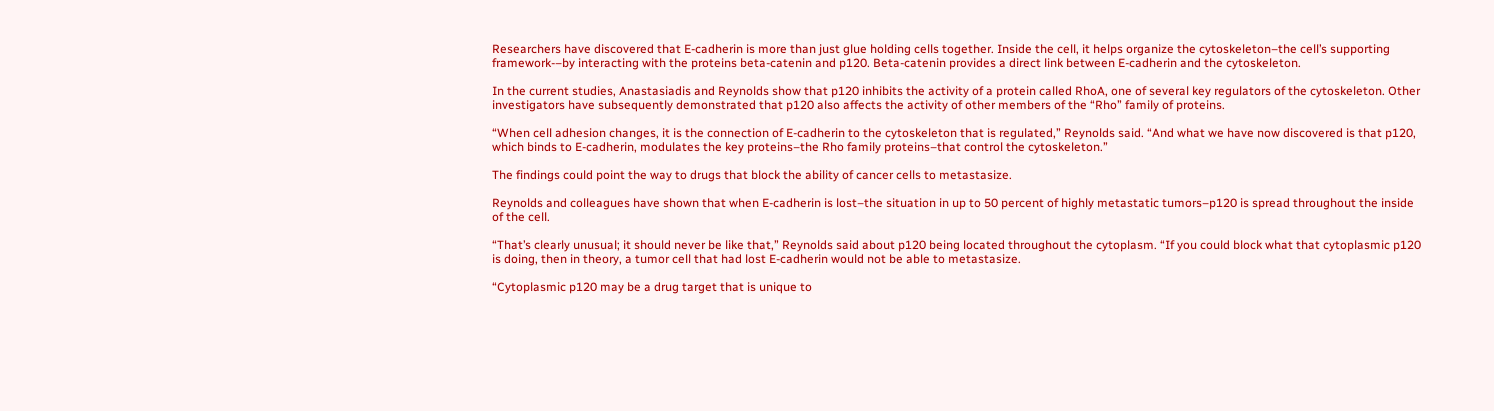Researchers have discovered that E-cadherin is more than just glue holding cells together. Inside the cell, it helps organize the cytoskeleton–the cell’s supporting framework-–by interacting with the proteins beta-catenin and p120. Beta-catenin provides a direct link between E-cadherin and the cytoskeleton.

In the current studies, Anastasiadis and Reynolds show that p120 inhibits the activity of a protein called RhoA, one of several key regulators of the cytoskeleton. Other investigators have subsequently demonstrated that p120 also affects the activity of other members of the “Rho” family of proteins.

“When cell adhesion changes, it is the connection of E-cadherin to the cytoskeleton that is regulated,” Reynolds said. “And what we have now discovered is that p120, which binds to E-cadherin, modulates the key proteins–the Rho family proteins–that control the cytoskeleton.”

The findings could point the way to drugs that block the ability of cancer cells to metastasize.

Reynolds and colleagues have shown that when E-cadherin is lost–the situation in up to 50 percent of highly metastatic tumors–p120 is spread throughout the inside of the cell.

“That’s clearly unusual; it should never be like that,” Reynolds said about p120 being located throughout the cytoplasm. “If you could block what that cytoplasmic p120 is doing, then in theory, a tumor cell that had lost E-cadherin would not be able to metastasize.

“Cytoplasmic p120 may be a drug target that is unique to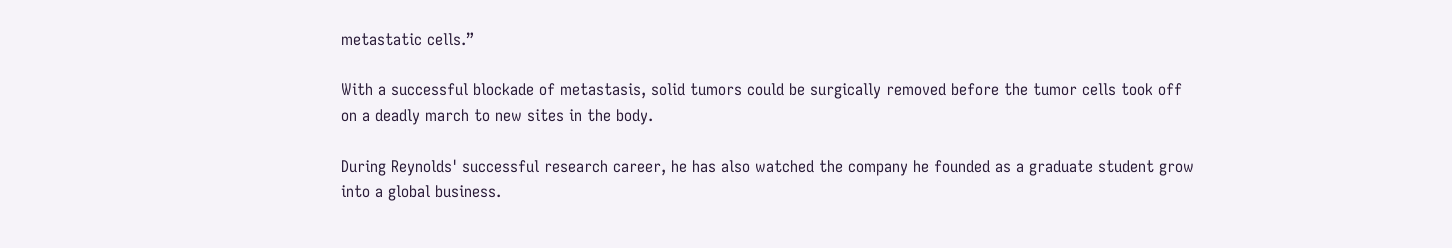metastatic cells.”

With a successful blockade of metastasis, solid tumors could be surgically removed before the tumor cells took off on a deadly march to new sites in the body.

During Reynolds' successful research career, he has also watched the company he founded as a graduate student grow into a global business.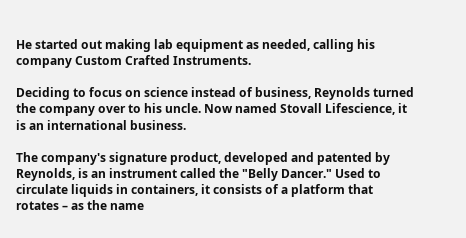He started out making lab equipment as needed, calling his company Custom Crafted Instruments.

Deciding to focus on science instead of business, Reynolds turned the company over to his uncle. Now named Stovall Lifescience, it is an international business.

The company's signature product, developed and patented by Reynolds, is an instrument called the "Belly Dancer." Used to circulate liquids in containers, it consists of a platform that rotates – as the name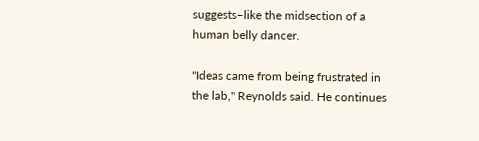suggests–like the midsection of a human belly dancer.

"Ideas came from being frustrated in the lab," Reynolds said. He continues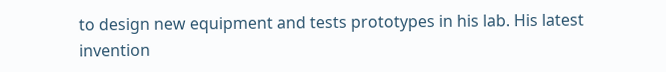to design new equipment and tests prototypes in his lab. His latest invention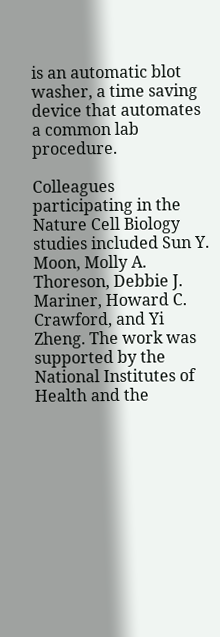is an automatic blot washer, a time saving device that automates a common lab procedure.

Colleagues participating in the Nature Cell Biology studies included Sun Y. Moon, Molly A. Thoreson, Debbie J. Mariner, Howard C. Crawford, and Yi Zheng. The work was supported by the National Institutes of Health and the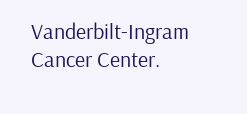Vanderbilt-Ingram Cancer Center.